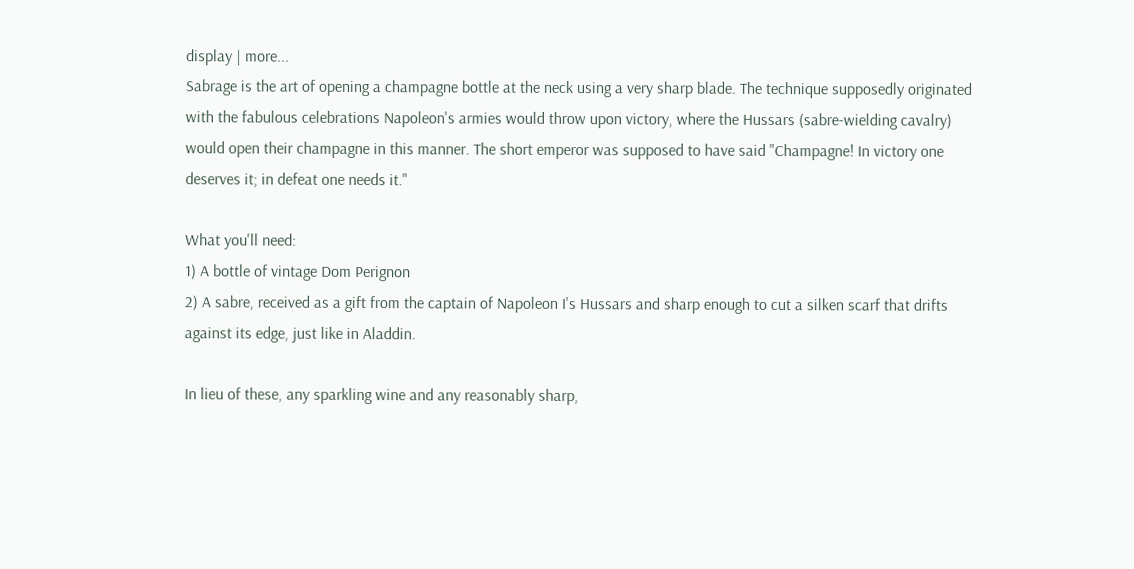display | more...
Sabrage is the art of opening a champagne bottle at the neck using a very sharp blade. The technique supposedly originated with the fabulous celebrations Napoleon's armies would throw upon victory, where the Hussars (sabre-wielding cavalry) would open their champagne in this manner. The short emperor was supposed to have said "Champagne! In victory one deserves it; in defeat one needs it."

What you'll need:
1) A bottle of vintage Dom Perignon
2) A sabre, received as a gift from the captain of Napoleon I's Hussars and sharp enough to cut a silken scarf that drifts against its edge, just like in Aladdin.

In lieu of these, any sparkling wine and any reasonably sharp,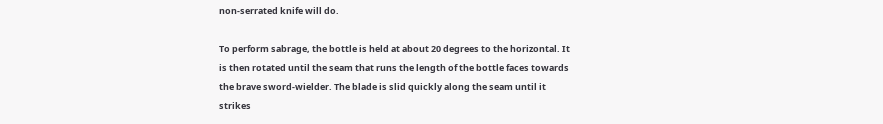non-serrated knife will do.

To perform sabrage, the bottle is held at about 20 degrees to the horizontal. It is then rotated until the seam that runs the length of the bottle faces towards the brave sword-wielder. The blade is slid quickly along the seam until it strikes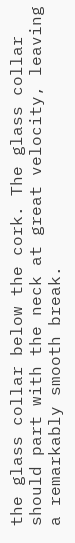the glass collar below the cork. The glass collar should part with the neck at great velocity, leaving a remarkably smooth break.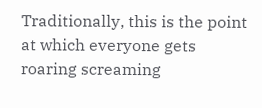Traditionally, this is the point at which everyone gets roaring screaming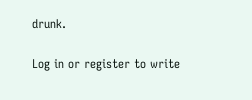drunk.

Log in or register to write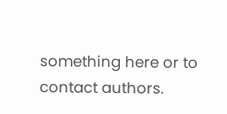something here or to contact authors.